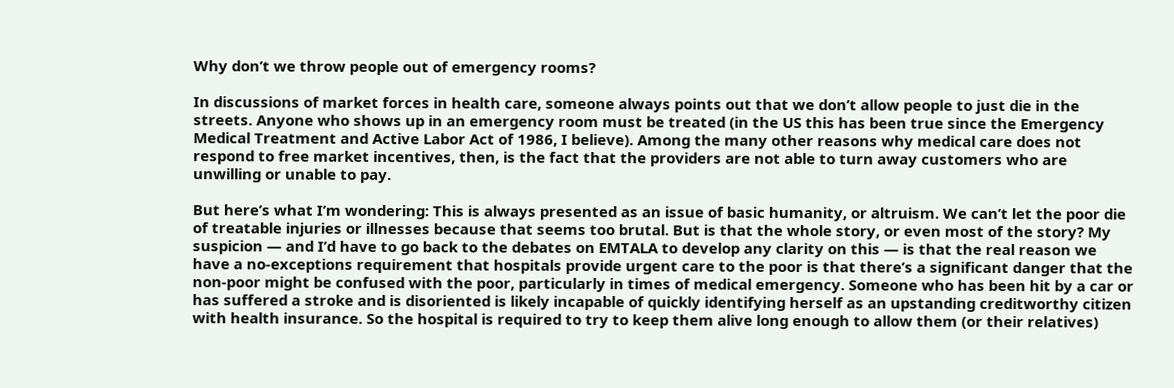Why don’t we throw people out of emergency rooms?

In discussions of market forces in health care, someone always points out that we don’t allow people to just die in the streets. Anyone who shows up in an emergency room must be treated (in the US this has been true since the Emergency Medical Treatment and Active Labor Act of 1986, I believe). Among the many other reasons why medical care does not respond to free market incentives, then, is the fact that the providers are not able to turn away customers who are unwilling or unable to pay.

But here’s what I’m wondering: This is always presented as an issue of basic humanity, or altruism. We can’t let the poor die of treatable injuries or illnesses because that seems too brutal. But is that the whole story, or even most of the story? My suspicion — and I’d have to go back to the debates on EMTALA to develop any clarity on this — is that the real reason we have a no-exceptions requirement that hospitals provide urgent care to the poor is that there’s a significant danger that the non-poor might be confused with the poor, particularly in times of medical emergency. Someone who has been hit by a car or has suffered a stroke and is disoriented is likely incapable of quickly identifying herself as an upstanding creditworthy citizen with health insurance. So the hospital is required to try to keep them alive long enough to allow them (or their relatives)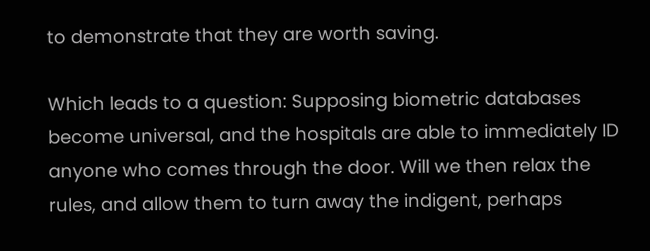to demonstrate that they are worth saving.

Which leads to a question: Supposing biometric databases become universal, and the hospitals are able to immediately ID anyone who comes through the door. Will we then relax the rules, and allow them to turn away the indigent, perhaps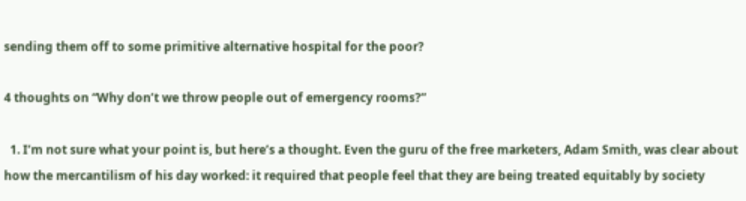sending them off to some primitive alternative hospital for the poor?

4 thoughts on “Why don’t we throw people out of emergency rooms?”

  1. I’m not sure what your point is, but here’s a thought. Even the guru of the free marketers, Adam Smith, was clear about how the mercantilism of his day worked: it required that people feel that they are being treated equitably by society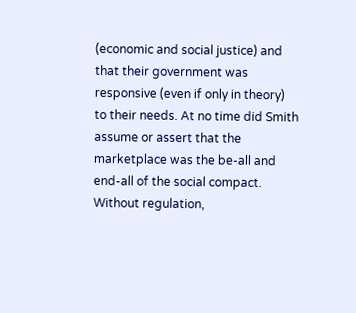(economic and social justice) and that their government was responsive (even if only in theory) to their needs. At no time did Smith assume or assert that the marketplace was the be-all and end-all of the social compact. Without regulation,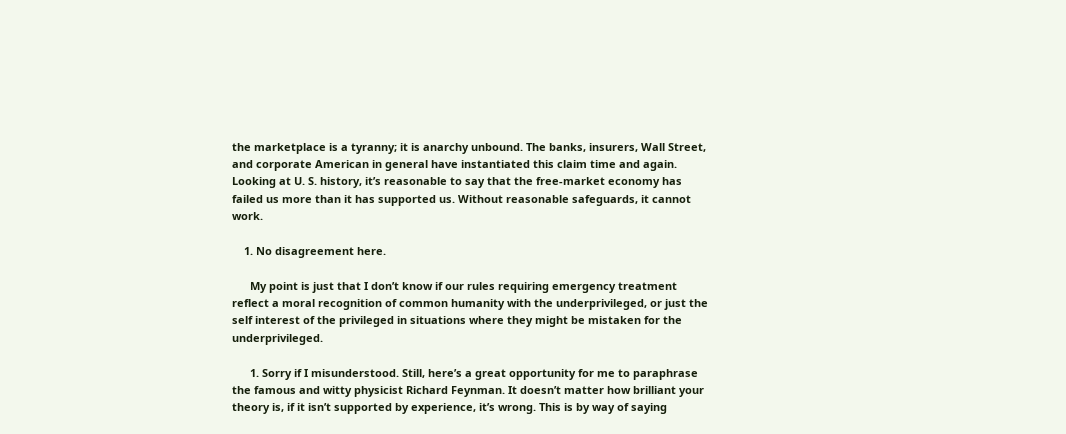the marketplace is a tyranny; it is anarchy unbound. The banks, insurers, Wall Street, and corporate American in general have instantiated this claim time and again. Looking at U. S. history, it’s reasonable to say that the free-market economy has failed us more than it has supported us. Without reasonable safeguards, it cannot work.

    1. No disagreement here.

      My point is just that I don’t know if our rules requiring emergency treatment reflect a moral recognition of common humanity with the underprivileged, or just the self interest of the privileged in situations where they might be mistaken for the underprivileged.

      1. Sorry if I misunderstood. Still, here’s a great opportunity for me to paraphrase the famous and witty physicist Richard Feynman. It doesn’t matter how brilliant your theory is, if it isn’t supported by experience, it’s wrong. This is by way of saying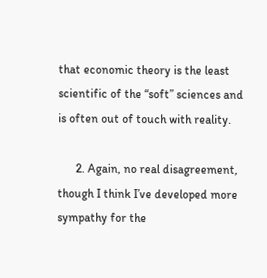that economic theory is the least scientific of the “soft” sciences and is often out of touch with reality.

      2. Again, no real disagreement, though I think I’ve developed more sympathy for the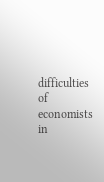difficulties of economists in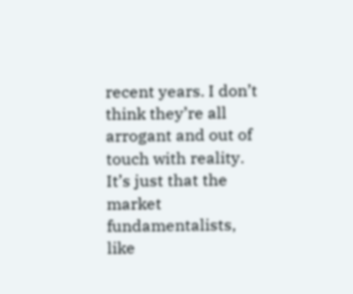recent years. I don’t think they’re all arrogant and out of touch with reality. It’s just that the market fundamentalists, like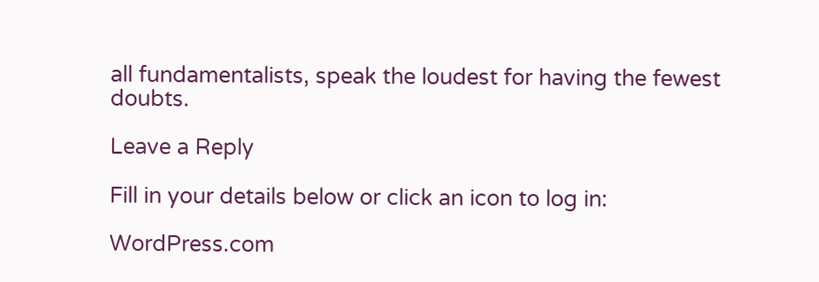all fundamentalists, speak the loudest for having the fewest doubts.

Leave a Reply

Fill in your details below or click an icon to log in:

WordPress.com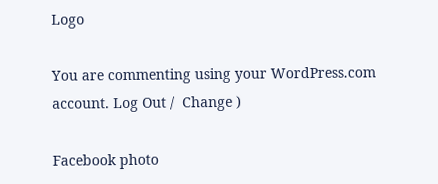Logo

You are commenting using your WordPress.com account. Log Out /  Change )

Facebook photo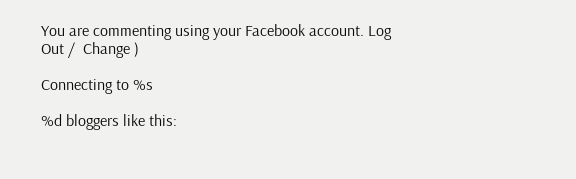You are commenting using your Facebook account. Log Out /  Change )

Connecting to %s

%d bloggers like this: